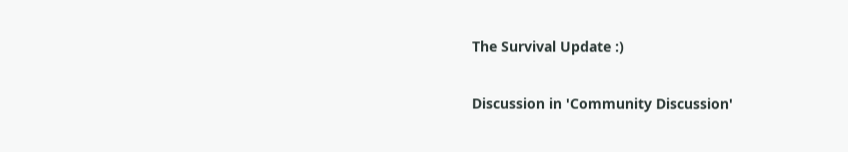The Survival Update :)

Discussion in 'Community Discussion'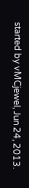started by vMCjewel, Jun 24, 2013.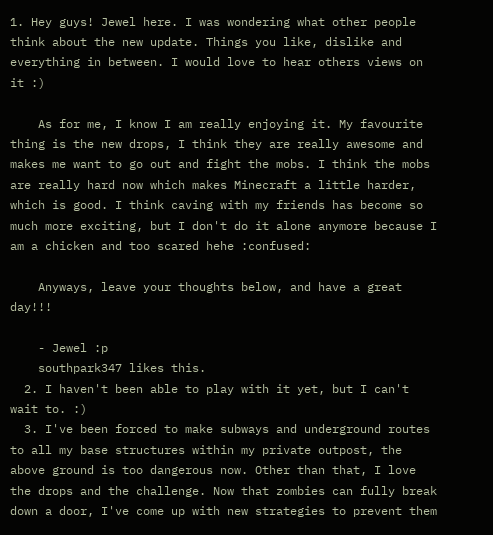1. Hey guys! Jewel here. I was wondering what other people think about the new update. Things you like, dislike and everything in between. I would love to hear others views on it :)

    As for me, I know I am really enjoying it. My favourite thing is the new drops, I think they are really awesome and makes me want to go out and fight the mobs. I think the mobs are really hard now which makes Minecraft a little harder, which is good. I think caving with my friends has become so much more exciting, but I don't do it alone anymore because I am a chicken and too scared hehe :confused:

    Anyways, leave your thoughts below, and have a great day!!!

    - Jewel :p
    southpark347 likes this.
  2. I haven't been able to play with it yet, but I can't wait to. :)
  3. I've been forced to make subways and underground routes to all my base structures within my private outpost, the above ground is too dangerous now. Other than that, I love the drops and the challenge. Now that zombies can fully break down a door, I've come up with new strategies to prevent them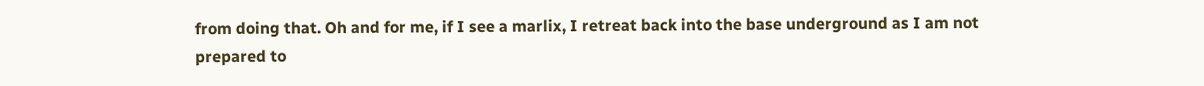from doing that. Oh and for me, if I see a marlix, I retreat back into the base underground as I am not prepared to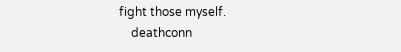fight those myself.
    deathconn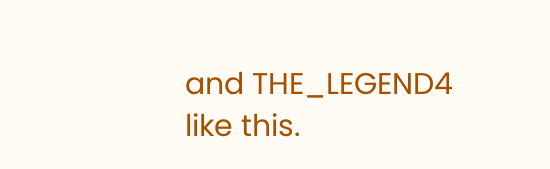and THE_LEGEND4 like this.